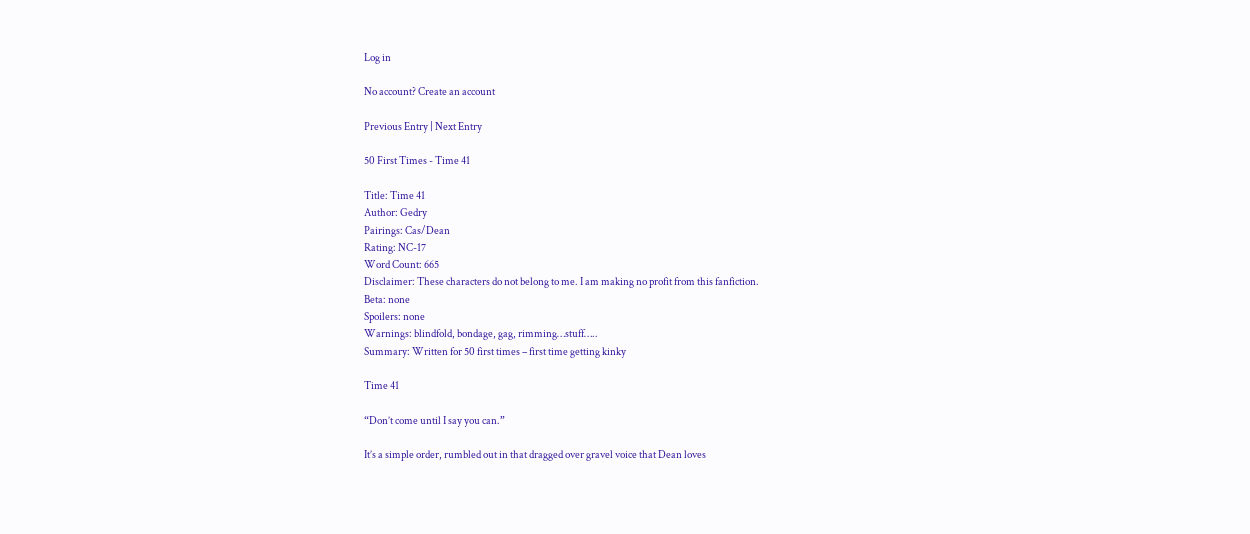Log in

No account? Create an account

Previous Entry | Next Entry

50 First Times - Time 41

Title: Time 41
Author: Gedry
Pairings: Cas/Dean
Rating: NC-17
Word Count: 665
Disclaimer: These characters do not belong to me. I am making no profit from this fanfiction.
Beta: none
Spoilers: none
Warnings: blindfold, bondage, gag, rimming…stuff…..
Summary: Written for 50 first times – first time getting kinky

Time 41

“Don’t come until I say you can.”

It’s a simple order, rumbled out in that dragged over gravel voice that Dean loves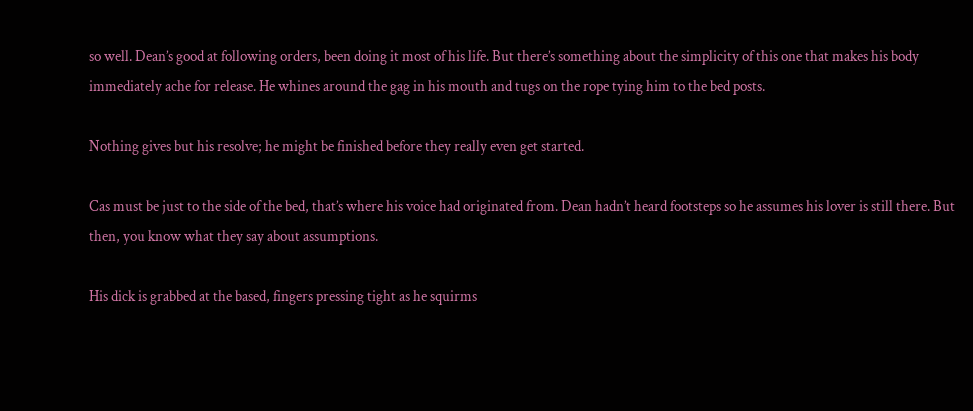so well. Dean’s good at following orders, been doing it most of his life. But there’s something about the simplicity of this one that makes his body immediately ache for release. He whines around the gag in his mouth and tugs on the rope tying him to the bed posts.

Nothing gives but his resolve; he might be finished before they really even get started.

Cas must be just to the side of the bed, that’s where his voice had originated from. Dean hadn’t heard footsteps so he assumes his lover is still there. But then, you know what they say about assumptions.

His dick is grabbed at the based, fingers pressing tight as he squirms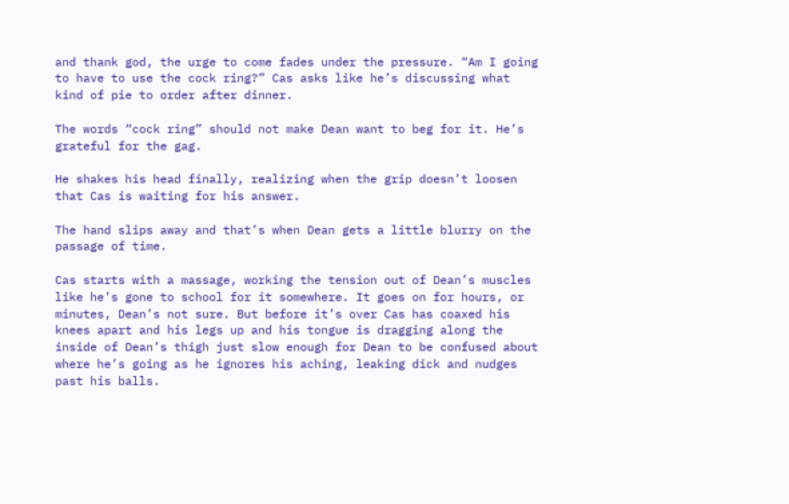and thank god, the urge to come fades under the pressure. “Am I going to have to use the cock ring?” Cas asks like he’s discussing what kind of pie to order after dinner.

The words “cock ring” should not make Dean want to beg for it. He’s grateful for the gag.

He shakes his head finally, realizing when the grip doesn’t loosen that Cas is waiting for his answer.

The hand slips away and that’s when Dean gets a little blurry on the passage of time.

Cas starts with a massage, working the tension out of Dean’s muscles like he’s gone to school for it somewhere. It goes on for hours, or minutes, Dean’s not sure. But before it’s over Cas has coaxed his knees apart and his legs up and his tongue is dragging along the inside of Dean’s thigh just slow enough for Dean to be confused about where he’s going as he ignores his aching, leaking dick and nudges past his balls.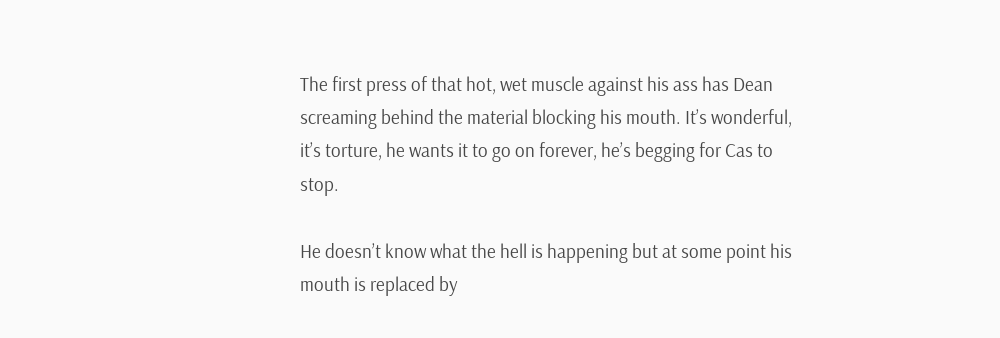The first press of that hot, wet muscle against his ass has Dean screaming behind the material blocking his mouth. It’s wonderful, it’s torture, he wants it to go on forever, he’s begging for Cas to stop.

He doesn’t know what the hell is happening but at some point his mouth is replaced by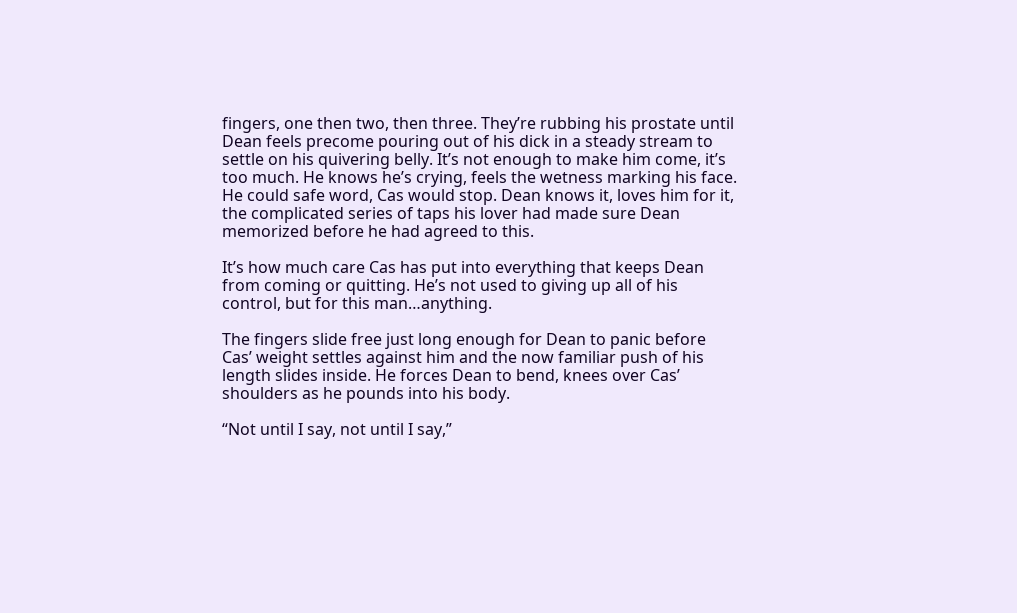fingers, one then two, then three. They’re rubbing his prostate until Dean feels precome pouring out of his dick in a steady stream to settle on his quivering belly. It’s not enough to make him come, it’s too much. He knows he’s crying, feels the wetness marking his face. He could safe word, Cas would stop. Dean knows it, loves him for it, the complicated series of taps his lover had made sure Dean memorized before he had agreed to this.

It’s how much care Cas has put into everything that keeps Dean from coming or quitting. He’s not used to giving up all of his control, but for this man…anything.

The fingers slide free just long enough for Dean to panic before Cas’ weight settles against him and the now familiar push of his length slides inside. He forces Dean to bend, knees over Cas’ shoulders as he pounds into his body.

“Not until I say, not until I say,”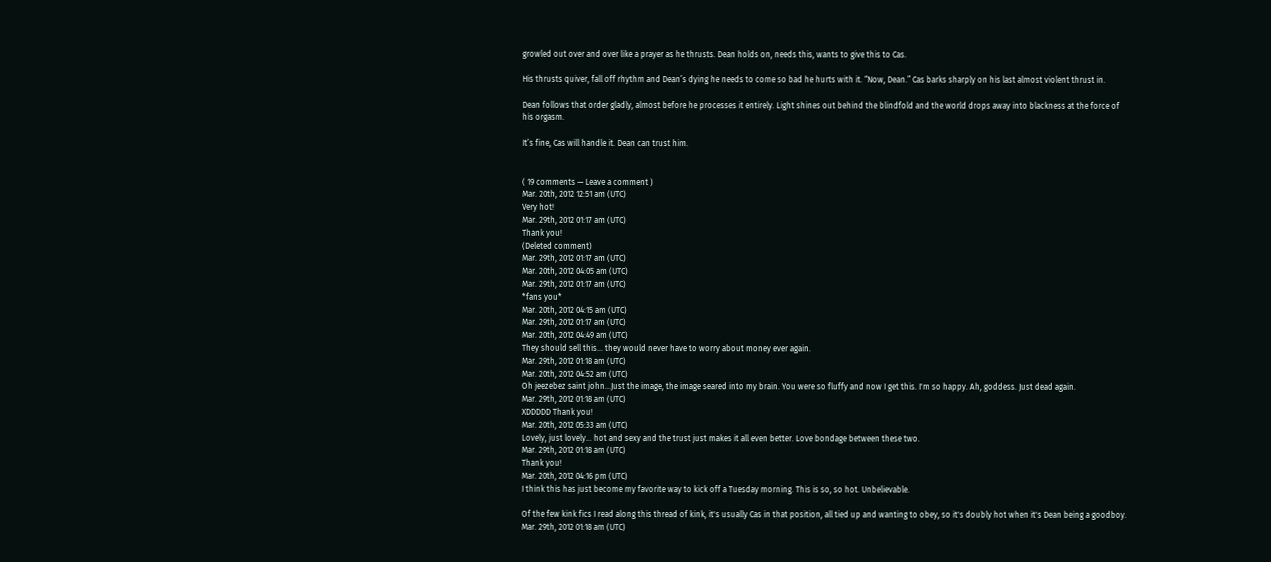growled out over and over like a prayer as he thrusts. Dean holds on, needs this, wants to give this to Cas.

His thrusts quiver, fall off rhythm and Dean’s dying he needs to come so bad he hurts with it. “Now, Dean.” Cas barks sharply on his last almost violent thrust in.

Dean follows that order gladly, almost before he processes it entirely. Light shines out behind the blindfold and the world drops away into blackness at the force of his orgasm.

It’s fine, Cas will handle it. Dean can trust him.


( 19 comments — Leave a comment )
Mar. 20th, 2012 12:51 am (UTC)
Very hot!
Mar. 29th, 2012 01:17 am (UTC)
Thank you!
(Deleted comment)
Mar. 29th, 2012 01:17 am (UTC)
Mar. 20th, 2012 04:05 am (UTC)
Mar. 29th, 2012 01:17 am (UTC)
*fans you*
Mar. 20th, 2012 04:15 am (UTC)
Mar. 29th, 2012 01:17 am (UTC)
Mar. 20th, 2012 04:49 am (UTC)
They should sell this... they would never have to worry about money ever again.
Mar. 29th, 2012 01:18 am (UTC)
Mar. 20th, 2012 04:52 am (UTC)
Oh jeezebez saint john...Just the image, the image seared into my brain. You were so fluffy and now I get this. I'm so happy. Ah, goddess. Just dead again.
Mar. 29th, 2012 01:18 am (UTC)
XDDDDD Thank you!
Mar. 20th, 2012 05:33 am (UTC)
Lovely, just lovely... hot and sexy and the trust just makes it all even better. Love bondage between these two.
Mar. 29th, 2012 01:18 am (UTC)
Thank you!
Mar. 20th, 2012 04:16 pm (UTC)
I think this has just become my favorite way to kick off a Tuesday morning. This is so, so hot. Unbelievable.

Of the few kink fics I read along this thread of kink, it's usually Cas in that position, all tied up and wanting to obey, so it's doubly hot when it's Dean being a goodboy.
Mar. 29th, 2012 01:18 am (UTC)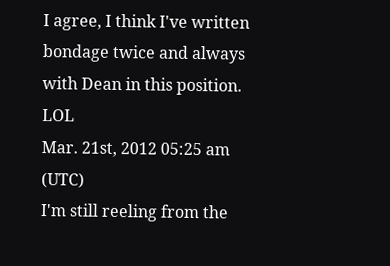I agree, I think I've written bondage twice and always with Dean in this position. LOL
Mar. 21st, 2012 05:25 am (UTC)
I'm still reeling from the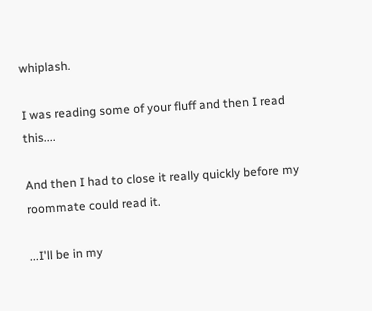whiplash.

I was reading some of your fluff and then I read this....

And then I had to close it really quickly before my roommate could read it.

...I'll be in my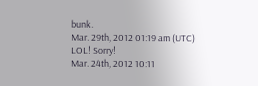bunk.
Mar. 29th, 2012 01:19 am (UTC)
LOL! Sorry!
Mar. 24th, 2012 10:11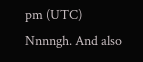pm (UTC)
Nnnngh. And also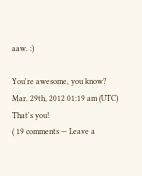aaw. :)

You're awesome, you know?
Mar. 29th, 2012 01:19 am (UTC)
That's you!
( 19 comments — Leave a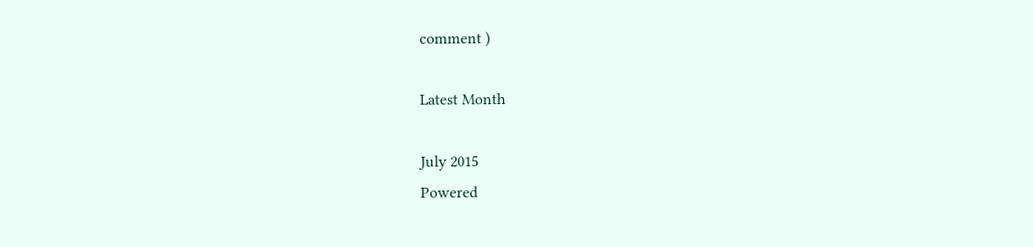comment )

Latest Month

July 2015
Powered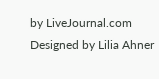by LiveJournal.com
Designed by Lilia Ahner